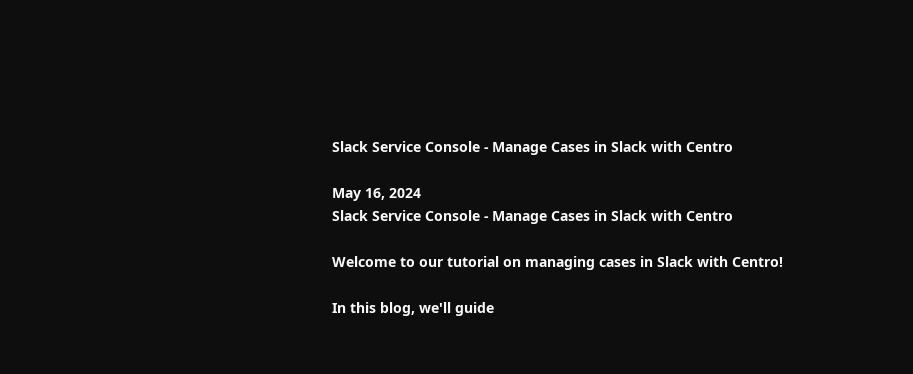Slack Service Console - Manage Cases in Slack with Centro

May 16, 2024
Slack Service Console - Manage Cases in Slack with Centro

Welcome to our tutorial on managing cases in Slack with Centro!

In this blog, we'll guide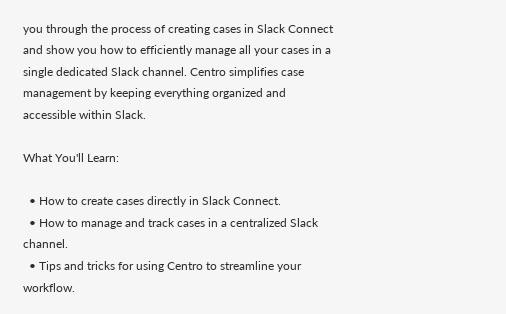you through the process of creating cases in Slack Connect and show you how to efficiently manage all your cases in a single dedicated Slack channel. Centro simplifies case management by keeping everything organized and accessible within Slack.

What You'll Learn:

  • How to create cases directly in Slack Connect.
  • How to manage and track cases in a centralized Slack channel.
  • Tips and tricks for using Centro to streamline your workflow.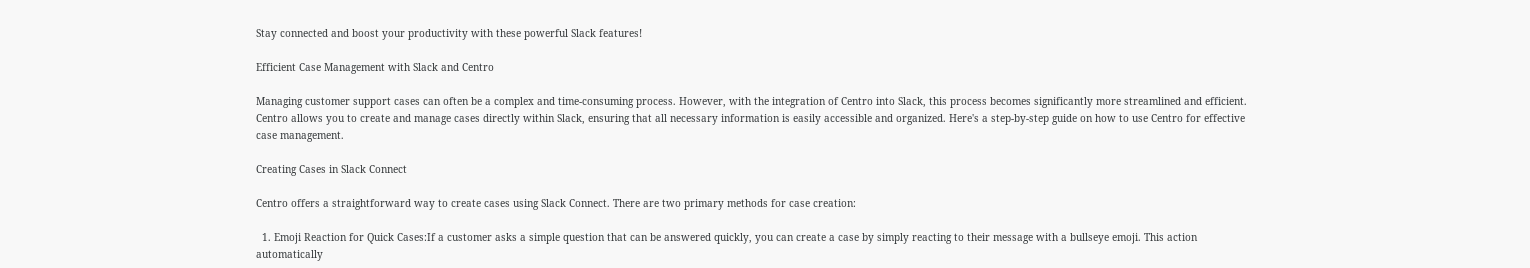Stay connected and boost your productivity with these powerful Slack features!

Efficient Case Management with Slack and Centro

Managing customer support cases can often be a complex and time-consuming process. However, with the integration of Centro into Slack, this process becomes significantly more streamlined and efficient. Centro allows you to create and manage cases directly within Slack, ensuring that all necessary information is easily accessible and organized. Here's a step-by-step guide on how to use Centro for effective case management.

Creating Cases in Slack Connect

Centro offers a straightforward way to create cases using Slack Connect. There are two primary methods for case creation:

  1. Emoji Reaction for Quick Cases:If a customer asks a simple question that can be answered quickly, you can create a case by simply reacting to their message with a bullseye emoji. This action automatically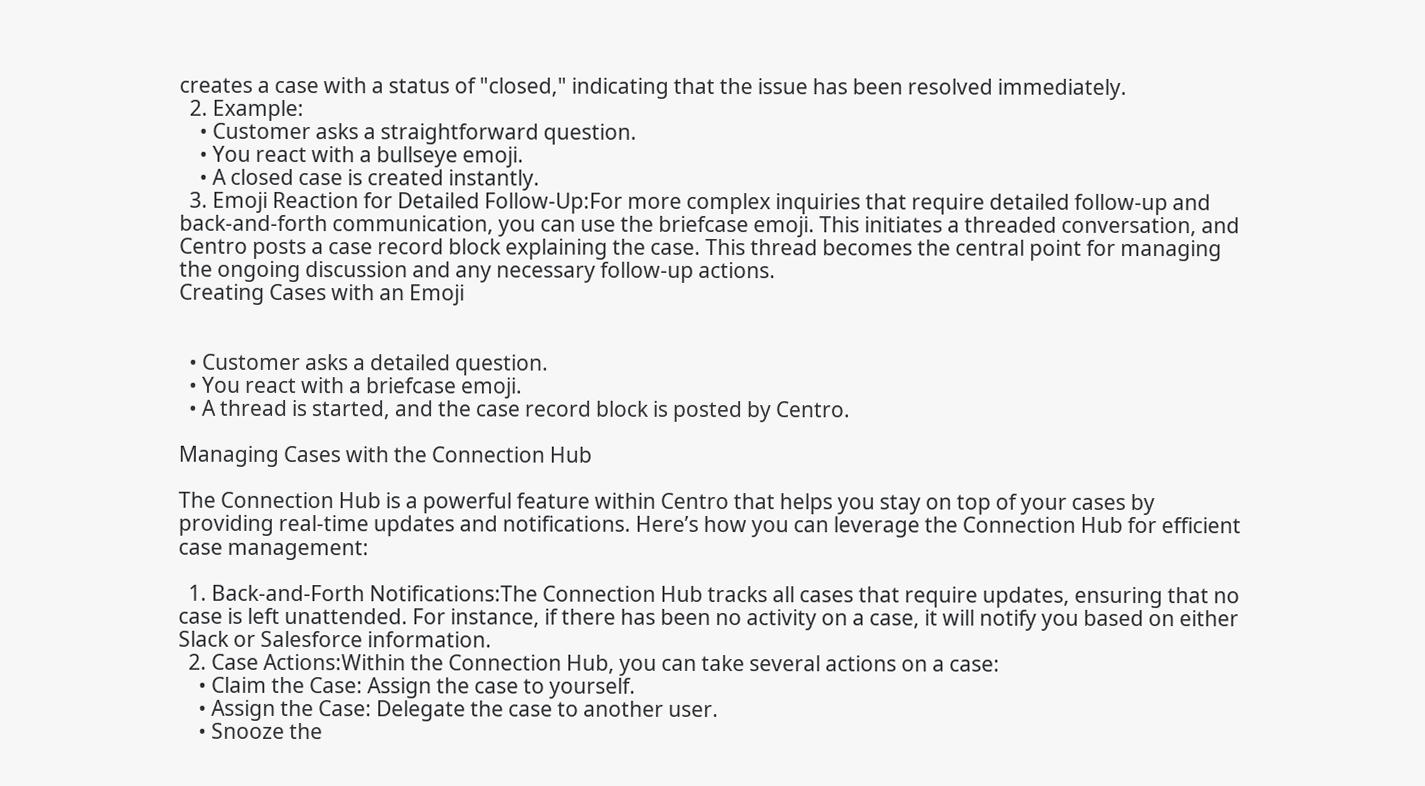creates a case with a status of "closed," indicating that the issue has been resolved immediately.
  2. Example:
    • Customer asks a straightforward question.
    • You react with a bullseye emoji.
    • A closed case is created instantly.
  3. Emoji Reaction for Detailed Follow-Up:For more complex inquiries that require detailed follow-up and back-and-forth communication, you can use the briefcase emoji. This initiates a threaded conversation, and Centro posts a case record block explaining the case. This thread becomes the central point for managing the ongoing discussion and any necessary follow-up actions.
Creating Cases with an Emoji


  • Customer asks a detailed question.
  • You react with a briefcase emoji.
  • A thread is started, and the case record block is posted by Centro.

Managing Cases with the Connection Hub

The Connection Hub is a powerful feature within Centro that helps you stay on top of your cases by providing real-time updates and notifications. Here’s how you can leverage the Connection Hub for efficient case management:

  1. Back-and-Forth Notifications:The Connection Hub tracks all cases that require updates, ensuring that no case is left unattended. For instance, if there has been no activity on a case, it will notify you based on either Slack or Salesforce information.
  2. Case Actions:Within the Connection Hub, you can take several actions on a case:
    • Claim the Case: Assign the case to yourself.
    • Assign the Case: Delegate the case to another user.
    • Snooze the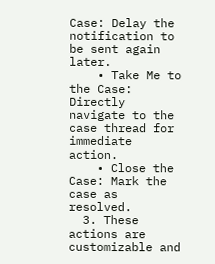Case: Delay the notification to be sent again later.
    • Take Me to the Case: Directly navigate to the case thread for immediate action.
    • Close the Case: Mark the case as resolved.
  3. These actions are customizable and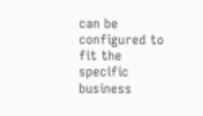can be configured to fit the specific business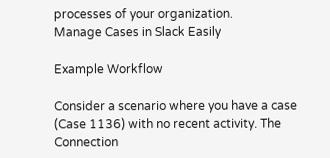processes of your organization.
Manage Cases in Slack Easily

Example Workflow

Consider a scenario where you have a case (Case 1136) with no recent activity. The Connection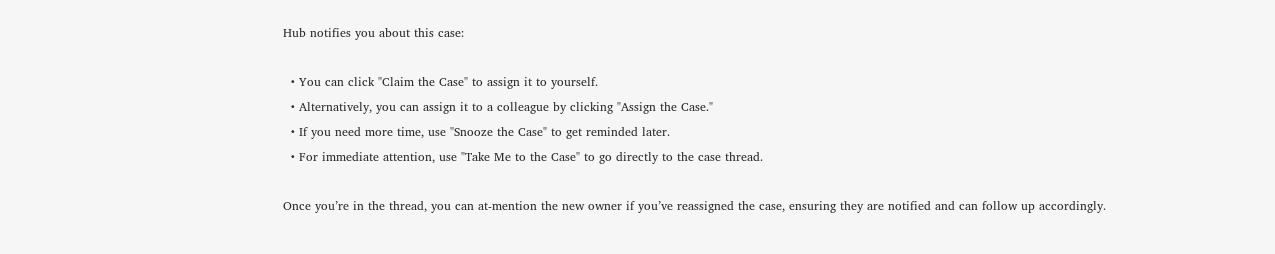Hub notifies you about this case:

  • You can click "Claim the Case" to assign it to yourself.
  • Alternatively, you can assign it to a colleague by clicking "Assign the Case."
  • If you need more time, use "Snooze the Case" to get reminded later.
  • For immediate attention, use "Take Me to the Case" to go directly to the case thread.

Once you’re in the thread, you can at-mention the new owner if you’ve reassigned the case, ensuring they are notified and can follow up accordingly.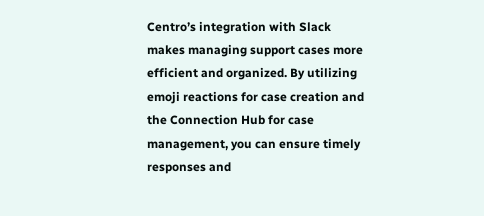Centro’s integration with Slack makes managing support cases more efficient and organized. By utilizing emoji reactions for case creation and the Connection Hub for case management, you can ensure timely responses and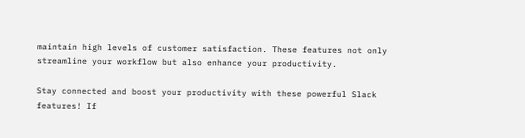maintain high levels of customer satisfaction. These features not only streamline your workflow but also enhance your productivity.

Stay connected and boost your productivity with these powerful Slack features! If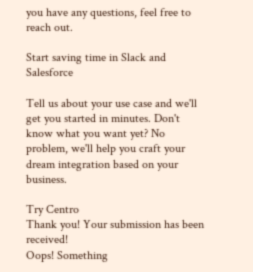you have any questions, feel free to reach out.

Start saving time in Slack and Salesforce

Tell us about your use case and we'll get you started in minutes. Don't know what you want yet? No problem, we'll help you craft your dream integration based on your business.

Try Centro
Thank you! Your submission has been received!
Oops! Something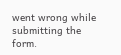went wrong while submitting the form.